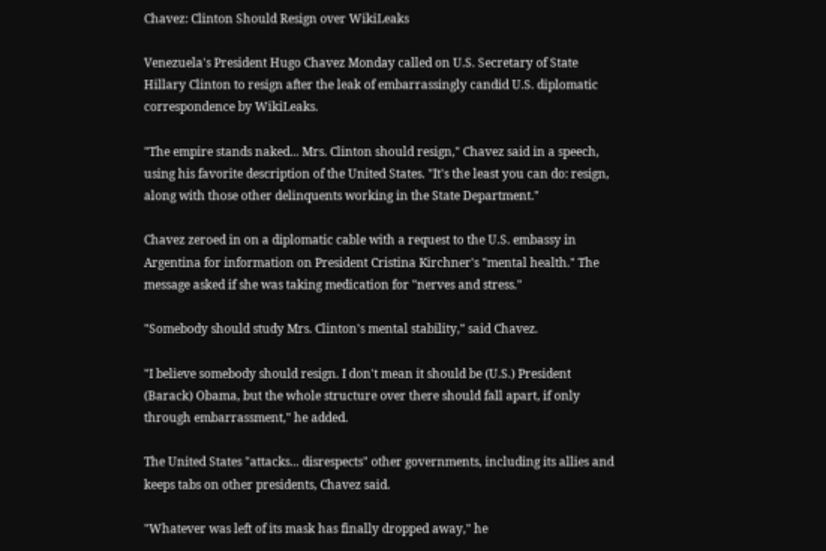Chavez: Clinton Should Resign over WikiLeaks

Venezuela's President Hugo Chavez Monday called on U.S. Secretary of State Hillary Clinton to resign after the leak of embarrassingly candid U.S. diplomatic correspondence by WikiLeaks.

"The empire stands naked... Mrs. Clinton should resign," Chavez said in a speech, using his favorite description of the United States. "It's the least you can do: resign, along with those other delinquents working in the State Department."

Chavez zeroed in on a diplomatic cable with a request to the U.S. embassy in Argentina for information on President Cristina Kirchner's "mental health." The message asked if she was taking medication for "nerves and stress."

"Somebody should study Mrs. Clinton's mental stability," said Chavez.

"I believe somebody should resign. I don't mean it should be (U.S.) President (Barack) Obama, but the whole structure over there should fall apart, if only through embarrassment," he added.

The United States "attacks... disrespects" other governments, including its allies and keeps tabs on other presidents, Chavez said.

"Whatever was left of its mask has finally dropped away," he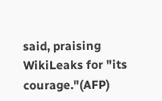said, praising WikiLeaks for "its courage."(AFP)